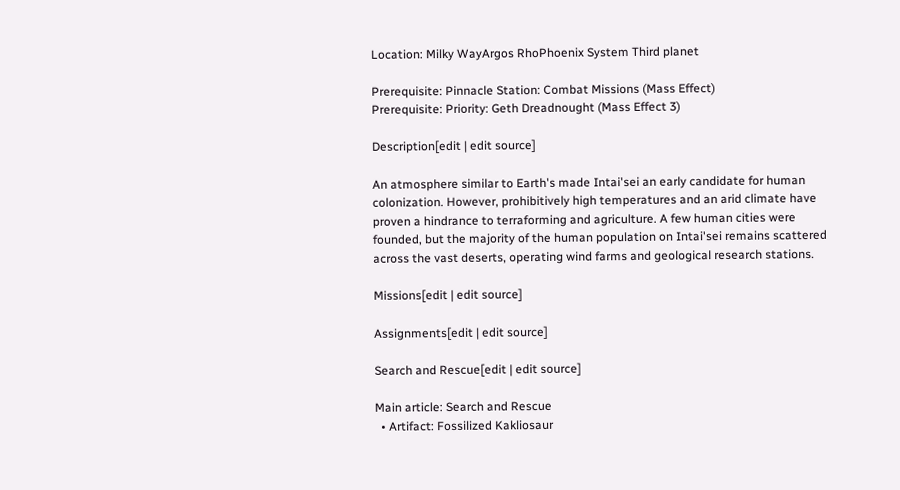Location: Milky WayArgos RhoPhoenix System Third planet

Prerequisite: Pinnacle Station: Combat Missions (Mass Effect)
Prerequisite: Priority: Geth Dreadnought (Mass Effect 3)

Description[edit | edit source]

An atmosphere similar to Earth's made Intai'sei an early candidate for human colonization. However, prohibitively high temperatures and an arid climate have proven a hindrance to terraforming and agriculture. A few human cities were founded, but the majority of the human population on Intai'sei remains scattered across the vast deserts, operating wind farms and geological research stations.

Missions[edit | edit source]

Assignments[edit | edit source]

Search and Rescue[edit | edit source]

Main article: Search and Rescue
  • Artifact: Fossilized Kakliosaur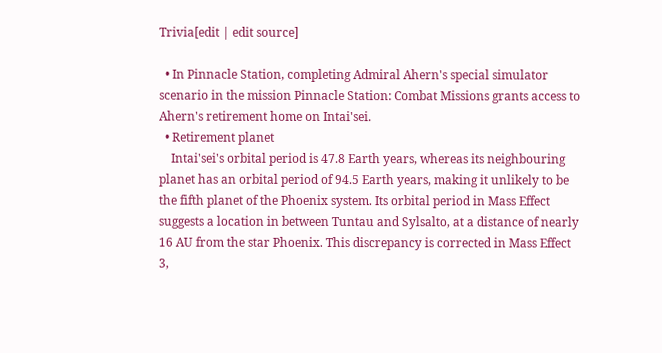Trivia[edit | edit source]

  • In Pinnacle Station, completing Admiral Ahern's special simulator scenario in the mission Pinnacle Station: Combat Missions grants access to Ahern's retirement home on Intai'sei.
  • Retirement planet
    Intai'sei's orbital period is 47.8 Earth years, whereas its neighbouring planet has an orbital period of 94.5 Earth years, making it unlikely to be the fifth planet of the Phoenix system. Its orbital period in Mass Effect suggests a location in between Tuntau and Sylsalto, at a distance of nearly 16 AU from the star Phoenix. This discrepancy is corrected in Mass Effect 3,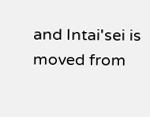and Intai'sei is moved from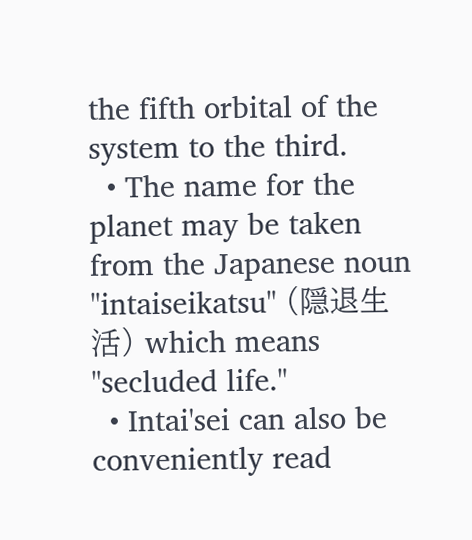the fifth orbital of the system to the third.
  • The name for the planet may be taken from the Japanese noun "intaiseikatsu" (隠退生活) which means "secluded life."
  • Intai'sei can also be conveniently read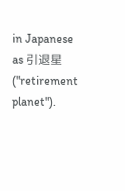in Japanese as 引退星 ("retirement planet").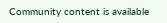Community content is available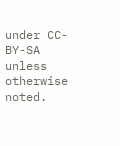under CC-BY-SA unless otherwise noted.